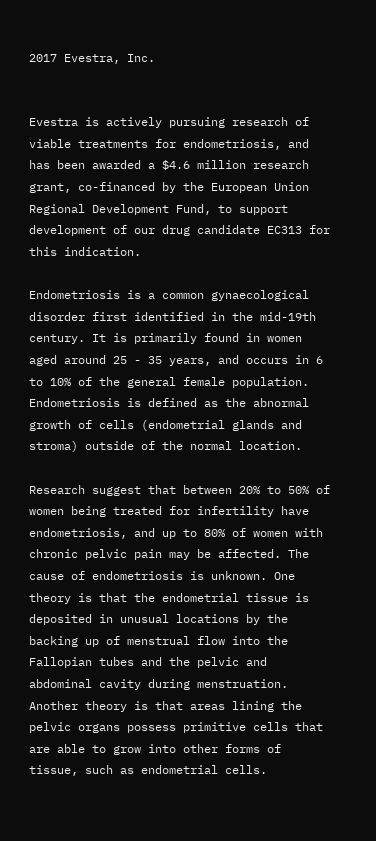2017 Evestra, Inc.


Evestra is actively pursuing research of viable treatments for endometriosis, and has been awarded a $4.6 million research grant, co-financed by the European Union Regional Development Fund, to support development of our drug candidate EC313 for this indication.

Endometriosis is a common gynaecological disorder first identified in the mid-19th century. It is primarily found in women aged around 25 - 35 years, and occurs in 6 to 10% of the general female population. Endometriosis is defined as the abnormal growth of cells (endometrial glands and stroma) outside of the normal location.

Research suggest that between 20% to 50% of women being treated for infertility have endometriosis, and up to 80% of women with chronic pelvic pain may be affected. The cause of endometriosis is unknown. One theory is that the endometrial tissue is deposited in unusual locations by the backing up of menstrual flow into the Fallopian tubes and the pelvic and abdominal cavity during menstruation. Another theory is that areas lining the pelvic organs possess primitive cells that are able to grow into other forms of tissue, such as endometrial cells.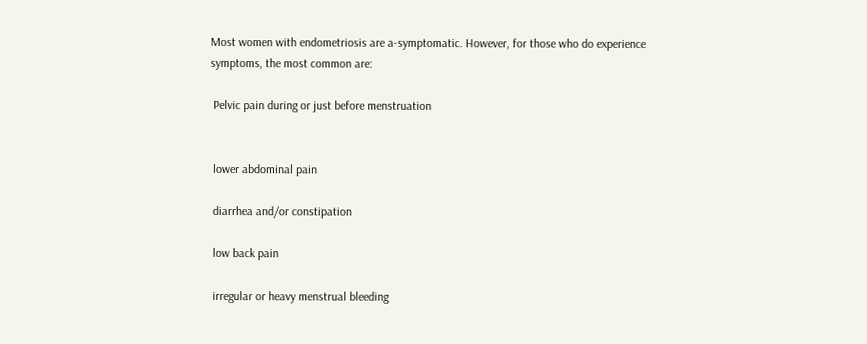Most women with endometriosis are a-symptomatic. However, for those who do experience symptoms, the most common are:

 Pelvic pain during or just before menstruation


 lower abdominal pain

 diarrhea and/or constipation

 low back pain

 irregular or heavy menstrual bleeding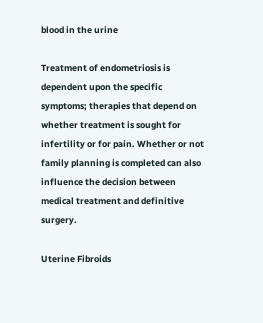blood in the urine

Treatment of endometriosis is dependent upon the specific symptoms; therapies that depend on whether treatment is sought for infertility or for pain. Whether or not family planning is completed can also influence the decision between medical treatment and definitive surgery.

Uterine Fibroids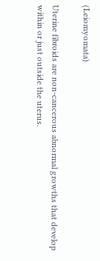(Leiomyomata)

Uterine fibroids are non-cancerous abnormal growths that develop within or just outside the uterus.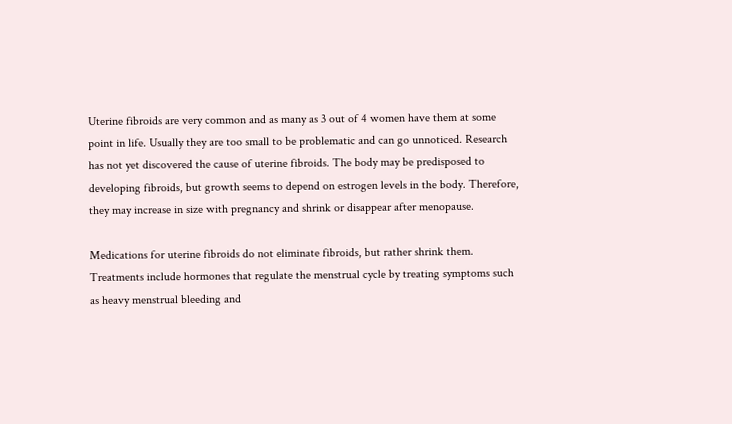Uterine fibroids are very common and as many as 3 out of 4 women have them at some point in life. Usually they are too small to be problematic and can go unnoticed. Research has not yet discovered the cause of uterine fibroids. The body may be predisposed to developing fibroids, but growth seems to depend on estrogen levels in the body. Therefore, they may increase in size with pregnancy and shrink or disappear after menopause.

Medications for uterine fibroids do not eliminate fibroids, but rather shrink them. Treatments include hormones that regulate the menstrual cycle by treating symptoms such as heavy menstrual bleeding and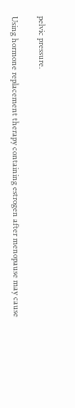pelvic pressure.

Using hormone replacement therapy containing estrogen after menopause may cause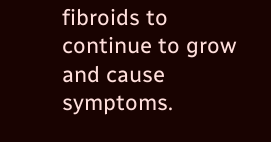fibroids to continue to grow and cause symptoms.